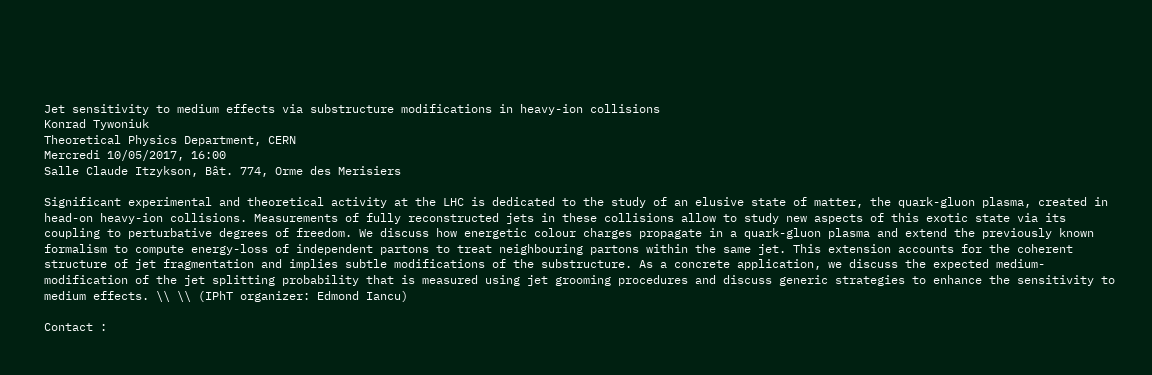Jet sensitivity to medium effects via substructure modifications in heavy-ion collisions
Konrad Tywoniuk
Theoretical Physics Department, CERN
Mercredi 10/05/2017, 16:00
Salle Claude Itzykson, Bât. 774, Orme des Merisiers

Significant experimental and theoretical activity at the LHC is dedicated to the study of an elusive state of matter, the quark-gluon plasma, created in head-on heavy-ion collisions. Measurements of fully reconstructed jets in these collisions allow to study new aspects of this exotic state via its coupling to perturbative degrees of freedom. We discuss how energetic colour charges propagate in a quark-gluon plasma and extend the previously known formalism to compute energy-loss of independent partons to treat neighbouring partons within the same jet. This extension accounts for the coherent structure of jet fragmentation and implies subtle modifications of the substructure. As a concrete application, we discuss the expected medium-modification of the jet splitting probability that is measured using jet grooming procedures and discuss generic strategies to enhance the sensitivity to medium effects. \\ \\ (IPhT organizer: Edmond Iancu)

Contact :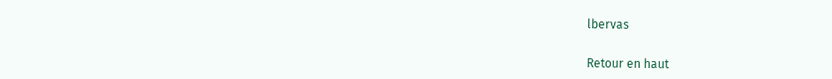lbervas


Retour en haut